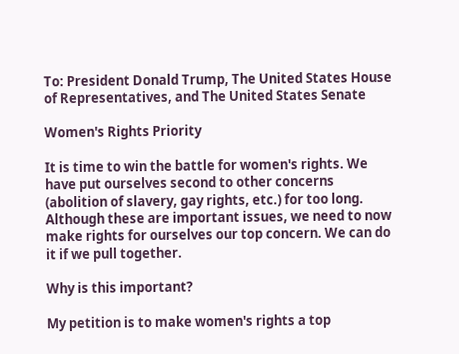To: President Donald Trump, The United States House of Representatives, and The United States Senate

Women's Rights Priority

It is time to win the battle for women's rights. We have put ourselves second to other concerns (abolition of slavery, gay rights, etc.) for too long. Although these are important issues, we need to now make rights for ourselves our top concern. We can do it if we pull together.

Why is this important?

My petition is to make women's rights a top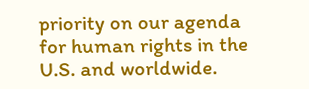priority on our agenda for human rights in the U.S. and worldwide.